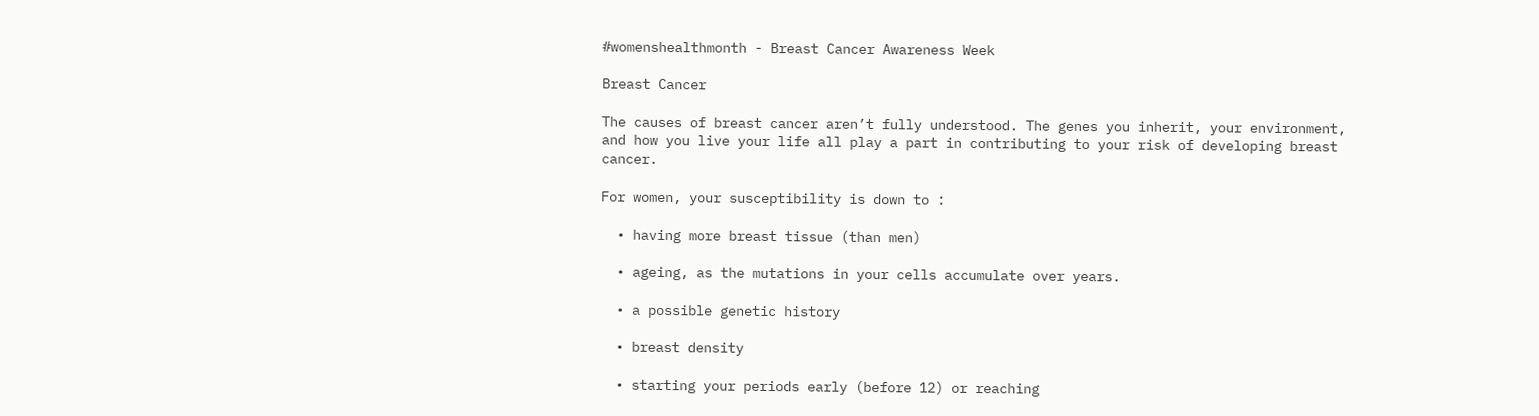#womenshealthmonth - Breast Cancer Awareness Week

Breast Cancer

The causes of breast cancer aren’t fully understood. The genes you inherit, your environment, and how you live your life all play a part in contributing to your risk of developing breast cancer.

For women, your susceptibility is down to :

  • having more breast tissue (than men)

  • ageing, as the mutations in your cells accumulate over years.

  • a possible genetic history

  • breast density

  • starting your periods early (before 12) or reaching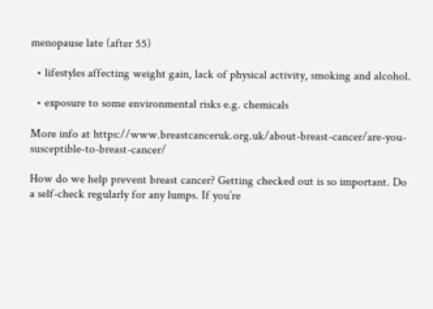menopause late (after 55)

  • lifestyles affecting weight gain, lack of physical activity, smoking and alcohol.

  • exposure to some environmental risks e.g. chemicals

More info at https://www.breastcanceruk.org.uk/about-breast-cancer/are-you-susceptible-to-breast-cancer/

How do we help prevent breast cancer? Getting checked out is so important. Do a self-check regularly for any lumps. If you’re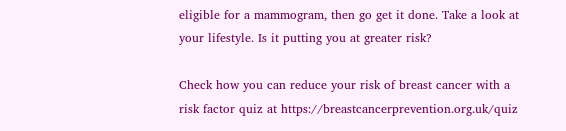eligible for a mammogram, then go get it done. Take a look at your lifestyle. Is it putting you at greater risk?

Check how you can reduce your risk of breast cancer with a risk factor quiz at https://breastcancerprevention.org.uk/quiz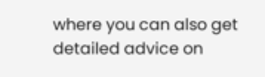where you can also get detailed advice on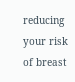reducing your risk of breast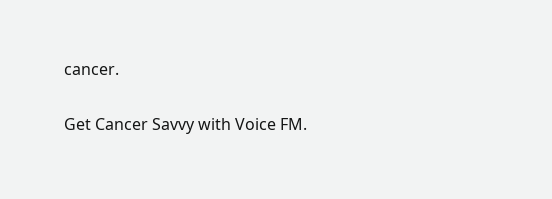cancer.

Get Cancer Savvy with Voice FM.